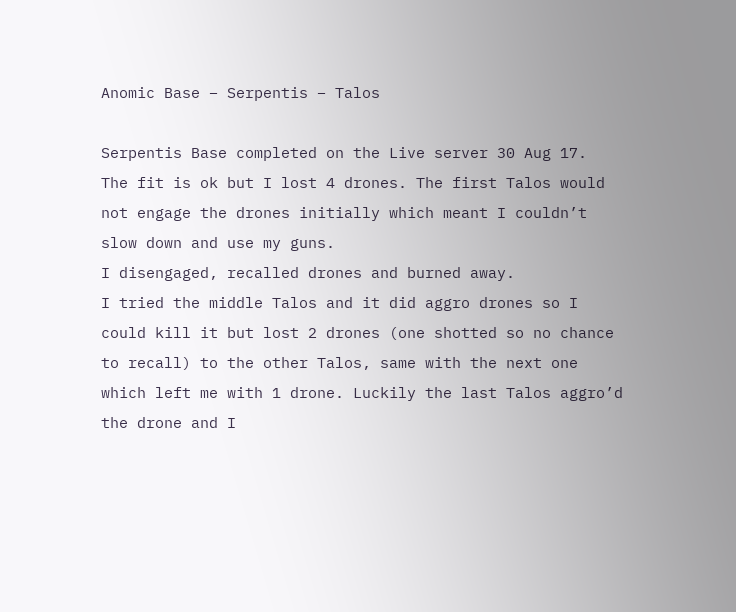Anomic Base – Serpentis – Talos

Serpentis Base completed on the Live server 30 Aug 17.
The fit is ok but I lost 4 drones. The first Talos would not engage the drones initially which meant I couldn’t slow down and use my guns.
I disengaged, recalled drones and burned away.
I tried the middle Talos and it did aggro drones so I could kill it but lost 2 drones (one shotted so no chance to recall) to the other Talos, same with the next one which left me with 1 drone. Luckily the last Talos aggro’d the drone and I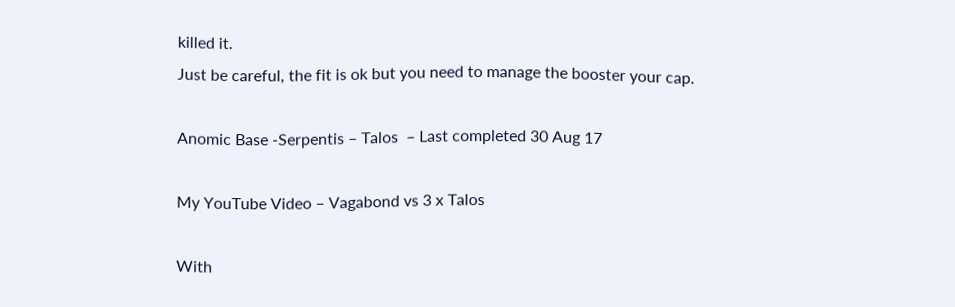killed it.
Just be careful, the fit is ok but you need to manage the booster your cap.

Anomic Base -Serpentis – Talos  – Last completed 30 Aug 17

My YouTube Video – Vagabond vs 3 x Talos

With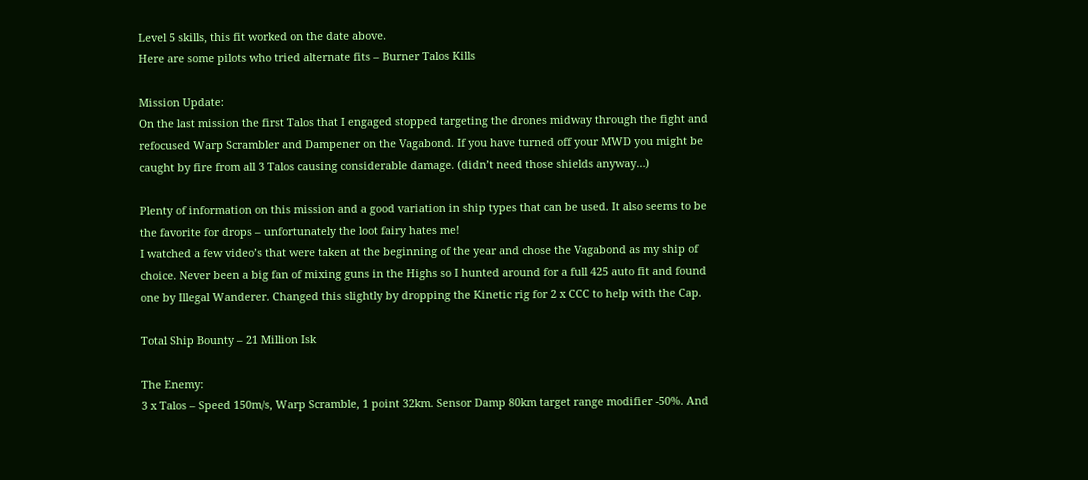Level 5 skills, this fit worked on the date above.
Here are some pilots who tried alternate fits – Burner Talos Kills

Mission Update:
On the last mission the first Talos that I engaged stopped targeting the drones midway through the fight and refocused Warp Scrambler and Dampener on the Vagabond. If you have turned off your MWD you might be caught by fire from all 3 Talos causing considerable damage. (didn’t need those shields anyway…)

Plenty of information on this mission and a good variation in ship types that can be used. It also seems to be the favorite for drops – unfortunately the loot fairy hates me!
I watched a few video’s that were taken at the beginning of the year and chose the Vagabond as my ship of choice. Never been a big fan of mixing guns in the Highs so I hunted around for a full 425 auto fit and found one by Illegal Wanderer. Changed this slightly by dropping the Kinetic rig for 2 x CCC to help with the Cap.

Total Ship Bounty – 21 Million Isk

The Enemy:
3 x Talos – Speed 150m/s, Warp Scramble, 1 point 32km. Sensor Damp 80km target range modifier -50%. And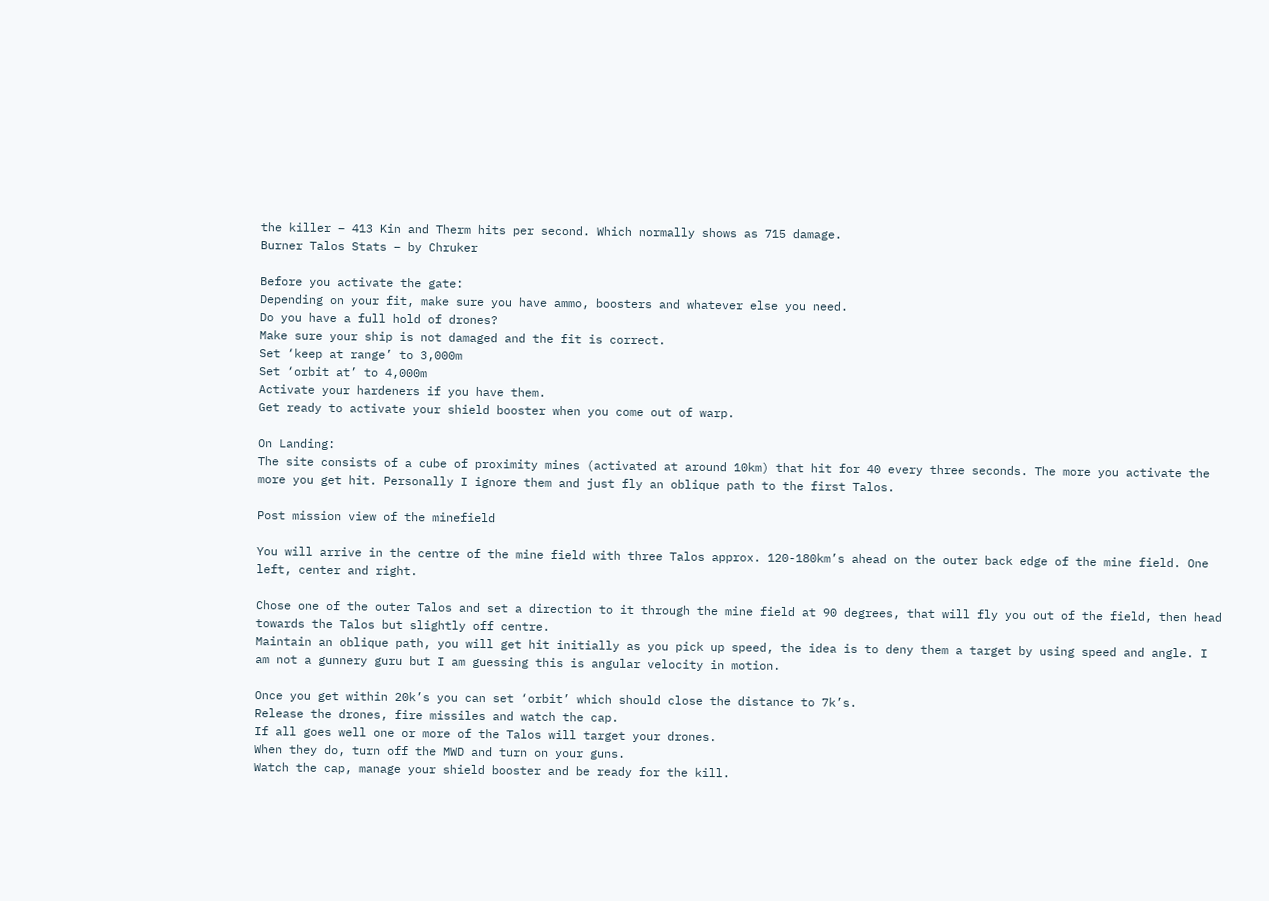the killer – 413 Kin and Therm hits per second. Which normally shows as 715 damage.
Burner Talos Stats – by Chruker

Before you activate the gate:
Depending on your fit, make sure you have ammo, boosters and whatever else you need.
Do you have a full hold of drones?
Make sure your ship is not damaged and the fit is correct.
Set ‘keep at range’ to 3,000m
Set ‘orbit at’ to 4,000m
Activate your hardeners if you have them.
Get ready to activate your shield booster when you come out of warp.

On Landing:
The site consists of a cube of proximity mines (activated at around 10km) that hit for 40 every three seconds. The more you activate the more you get hit. Personally I ignore them and just fly an oblique path to the first Talos.

Post mission view of the minefield

You will arrive in the centre of the mine field with three Talos approx. 120-180km’s ahead on the outer back edge of the mine field. One left, center and right.

Chose one of the outer Talos and set a direction to it through the mine field at 90 degrees, that will fly you out of the field, then head towards the Talos but slightly off centre.
Maintain an oblique path, you will get hit initially as you pick up speed, the idea is to deny them a target by using speed and angle. I am not a gunnery guru but I am guessing this is angular velocity in motion.

Once you get within 20k’s you can set ‘orbit’ which should close the distance to 7k’s.
Release the drones, fire missiles and watch the cap.
If all goes well one or more of the Talos will target your drones.
When they do, turn off the MWD and turn on your guns.
Watch the cap, manage your shield booster and be ready for the kill.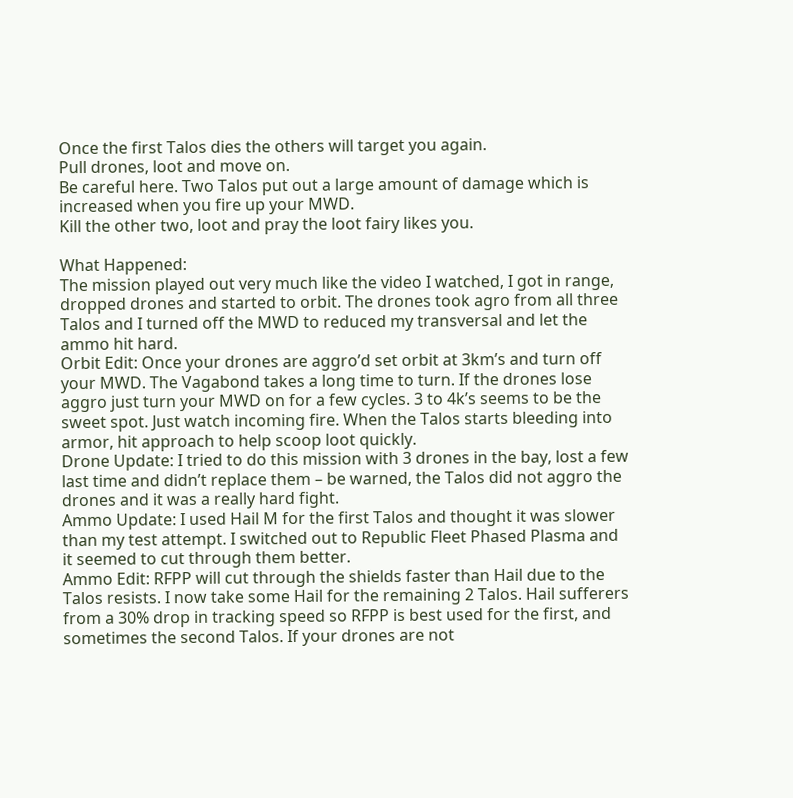Once the first Talos dies the others will target you again.
Pull drones, loot and move on.
Be careful here. Two Talos put out a large amount of damage which is increased when you fire up your MWD.
Kill the other two, loot and pray the loot fairy likes you.

What Happened:
The mission played out very much like the video I watched, I got in range, dropped drones and started to orbit. The drones took agro from all three Talos and I turned off the MWD to reduced my transversal and let the ammo hit hard.
Orbit Edit: Once your drones are aggro’d set orbit at 3km’s and turn off your MWD. The Vagabond takes a long time to turn. If the drones lose aggro just turn your MWD on for a few cycles. 3 to 4k’s seems to be the sweet spot. Just watch incoming fire. When the Talos starts bleeding into armor, hit approach to help scoop loot quickly.
Drone Update: I tried to do this mission with 3 drones in the bay, lost a few last time and didn’t replace them – be warned, the Talos did not aggro the drones and it was a really hard fight.
Ammo Update: I used Hail M for the first Talos and thought it was slower than my test attempt. I switched out to Republic Fleet Phased Plasma and it seemed to cut through them better.
Ammo Edit: RFPP will cut through the shields faster than Hail due to the Talos resists. I now take some Hail for the remaining 2 Talos. Hail sufferers from a 30% drop in tracking speed so RFPP is best used for the first, and sometimes the second Talos. If your drones are not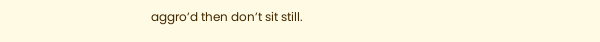aggro’d then don’t sit still.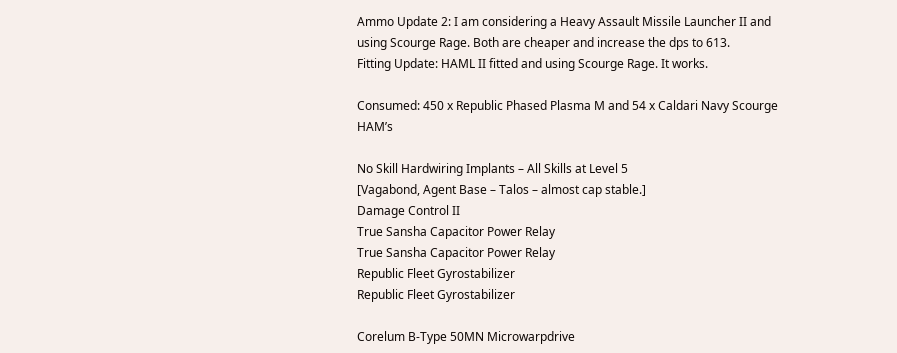Ammo Update 2: I am considering a Heavy Assault Missile Launcher II and using Scourge Rage. Both are cheaper and increase the dps to 613.
Fitting Update: HAML II fitted and using Scourge Rage. It works.

Consumed: 450 x Republic Phased Plasma M and 54 x Caldari Navy Scourge HAM’s

No Skill Hardwiring Implants – All Skills at Level 5
[Vagabond, Agent Base – Talos – almost cap stable.]
Damage Control II
True Sansha Capacitor Power Relay
True Sansha Capacitor Power Relay
Republic Fleet Gyrostabilizer
Republic Fleet Gyrostabilizer

Corelum B-Type 50MN Microwarpdrive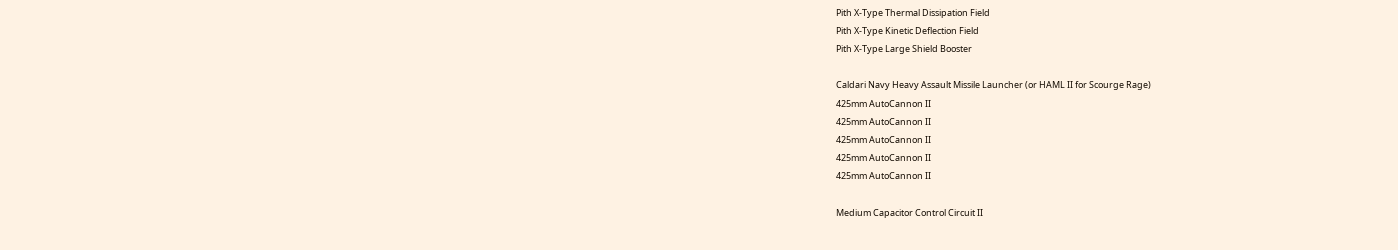Pith X-Type Thermal Dissipation Field
Pith X-Type Kinetic Deflection Field
Pith X-Type Large Shield Booster

Caldari Navy Heavy Assault Missile Launcher (or HAML II for Scourge Rage)
425mm AutoCannon II
425mm AutoCannon II
425mm AutoCannon II
425mm AutoCannon II
425mm AutoCannon II

Medium Capacitor Control Circuit II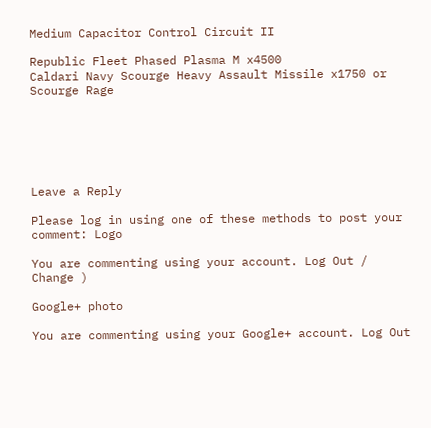Medium Capacitor Control Circuit II

Republic Fleet Phased Plasma M x4500
Caldari Navy Scourge Heavy Assault Missile x1750 or Scourge Rage






Leave a Reply

Please log in using one of these methods to post your comment: Logo

You are commenting using your account. Log Out /  Change )

Google+ photo

You are commenting using your Google+ account. Log Out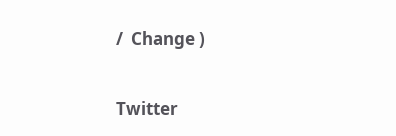/  Change )

Twitter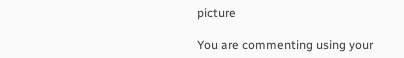picture

You are commenting using your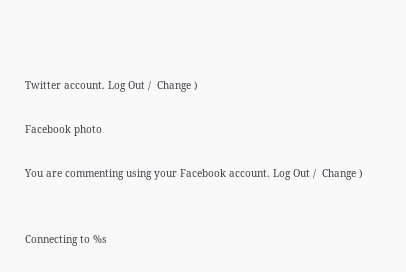Twitter account. Log Out /  Change )

Facebook photo

You are commenting using your Facebook account. Log Out /  Change )


Connecting to %s